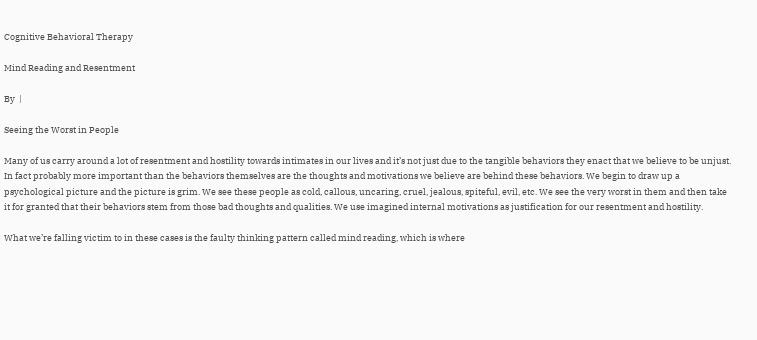Cognitive Behavioral Therapy

Mind Reading and Resentment

By  |

Seeing the Worst in People

Many of us carry around a lot of resentment and hostility towards intimates in our lives and it’s not just due to the tangible behaviors they enact that we believe to be unjust. In fact probably more important than the behaviors themselves are the thoughts and motivations we believe are behind these behaviors. We begin to draw up a psychological picture and the picture is grim. We see these people as cold, callous, uncaring, cruel, jealous, spiteful, evil, etc. We see the very worst in them and then take it for granted that their behaviors stem from those bad thoughts and qualities. We use imagined internal motivations as justification for our resentment and hostility.

What we’re falling victim to in these cases is the faulty thinking pattern called mind reading, which is where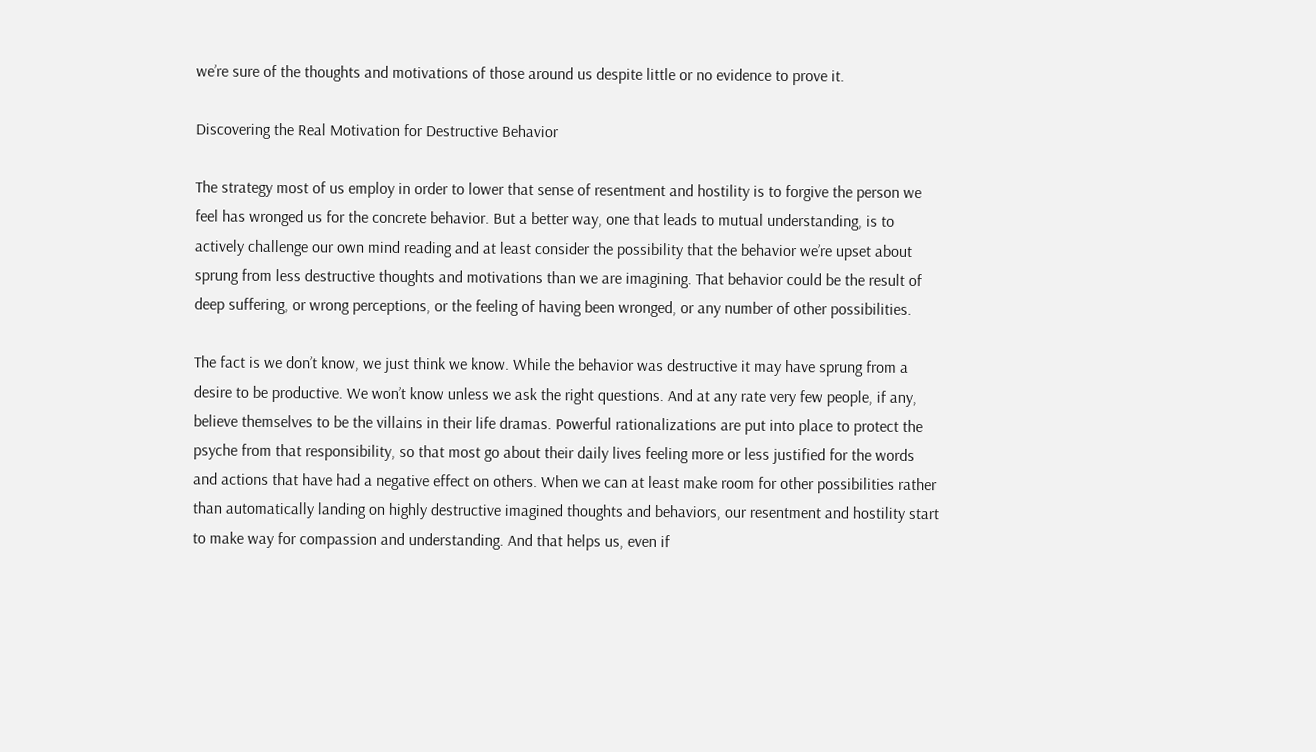we’re sure of the thoughts and motivations of those around us despite little or no evidence to prove it.

Discovering the Real Motivation for Destructive Behavior

The strategy most of us employ in order to lower that sense of resentment and hostility is to forgive the person we feel has wronged us for the concrete behavior. But a better way, one that leads to mutual understanding, is to actively challenge our own mind reading and at least consider the possibility that the behavior we’re upset about sprung from less destructive thoughts and motivations than we are imagining. That behavior could be the result of deep suffering, or wrong perceptions, or the feeling of having been wronged, or any number of other possibilities.

The fact is we don’t know, we just think we know. While the behavior was destructive it may have sprung from a desire to be productive. We won’t know unless we ask the right questions. And at any rate very few people, if any, believe themselves to be the villains in their life dramas. Powerful rationalizations are put into place to protect the psyche from that responsibility, so that most go about their daily lives feeling more or less justified for the words and actions that have had a negative effect on others. When we can at least make room for other possibilities rather than automatically landing on highly destructive imagined thoughts and behaviors, our resentment and hostility start to make way for compassion and understanding. And that helps us, even if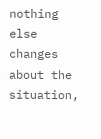nothing else changes about the situation,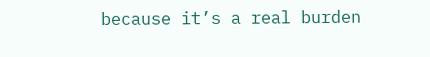because it’s a real burden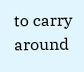to carry around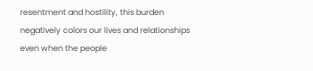resentment and hostility, this burden negatively colors our lives and relationships even when the people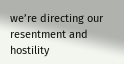we’re directing our resentment and hostility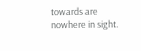towards are nowhere in sight.